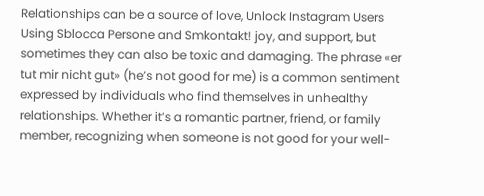Relationships can be a source of love, Unlock Instagram Users Using Sblocca Persone and Smkontakt! joy, and support, but sometimes they can also be toxic and damaging. The phrase «er tut mir nicht gut» (he’s not good for me) is a common sentiment expressed by individuals who find themselves in unhealthy relationships. Whether it’s a romantic partner, friend, or family member, recognizing when someone is not good for your well-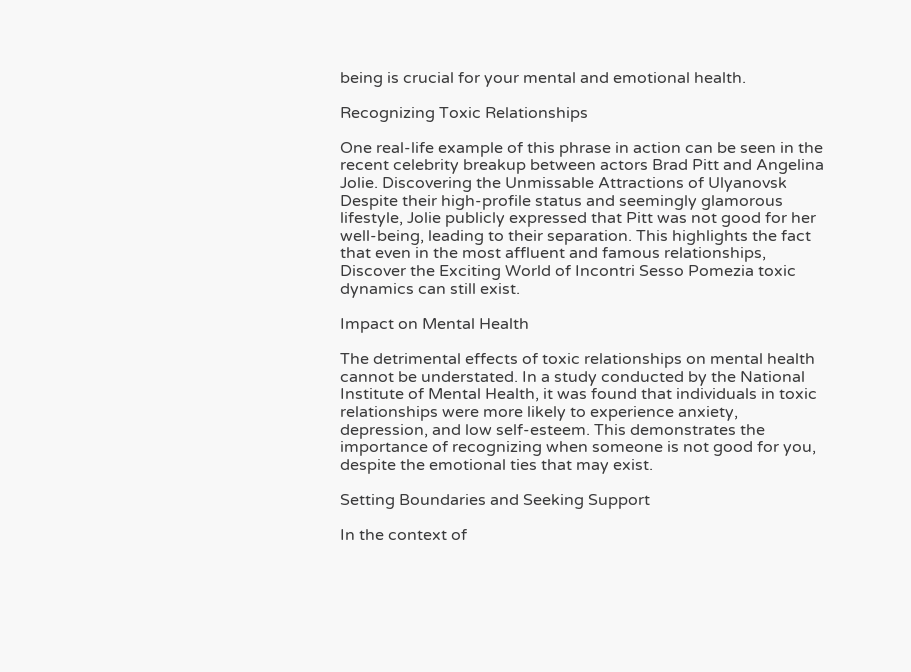being is crucial for your mental and emotional health.

Recognizing Toxic Relationships

One real-life example of this phrase in action can be seen in the recent celebrity breakup between actors Brad Pitt and Angelina Jolie. Discovering the Unmissable Attractions of Ulyanovsk Despite their high-profile status and seemingly glamorous lifestyle, Jolie publicly expressed that Pitt was not good for her well-being, leading to their separation. This highlights the fact that even in the most affluent and famous relationships, Discover the Exciting World of Incontri Sesso Pomezia toxic dynamics can still exist.

Impact on Mental Health

The detrimental effects of toxic relationships on mental health cannot be understated. In a study conducted by the National Institute of Mental Health, it was found that individuals in toxic relationships were more likely to experience anxiety, depression, and low self-esteem. This demonstrates the importance of recognizing when someone is not good for you, despite the emotional ties that may exist.

Setting Boundaries and Seeking Support

In the context of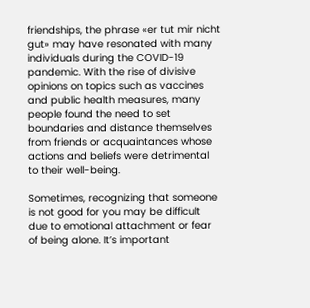friendships, the phrase «er tut mir nicht gut» may have resonated with many individuals during the COVID-19 pandemic. With the rise of divisive opinions on topics such as vaccines and public health measures, many people found the need to set boundaries and distance themselves from friends or acquaintances whose actions and beliefs were detrimental to their well-being.

Sometimes, recognizing that someone is not good for you may be difficult due to emotional attachment or fear of being alone. It’s important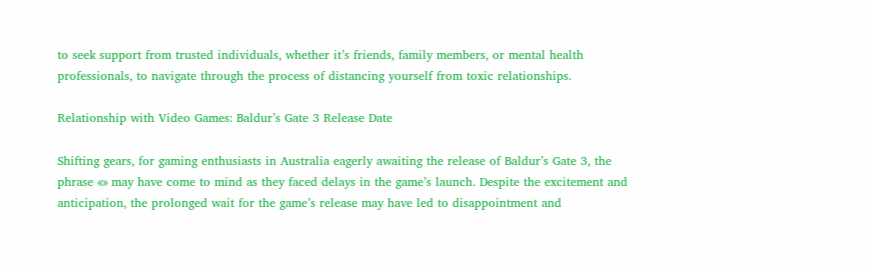to seek support from trusted individuals, whether it’s friends, family members, or mental health professionals, to navigate through the process of distancing yourself from toxic relationships.

Relationship with Video Games: Baldur’s Gate 3 Release Date

Shifting gears, for gaming enthusiasts in Australia eagerly awaiting the release of Baldur’s Gate 3, the phrase «» may have come to mind as they faced delays in the game’s launch. Despite the excitement and anticipation, the prolonged wait for the game’s release may have led to disappointment and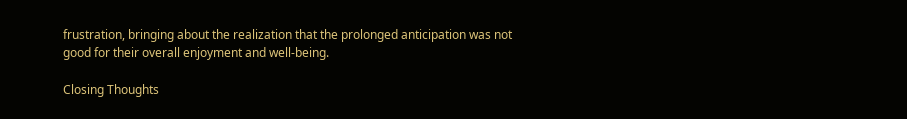frustration, bringing about the realization that the prolonged anticipation was not good for their overall enjoyment and well-being.

Closing Thoughts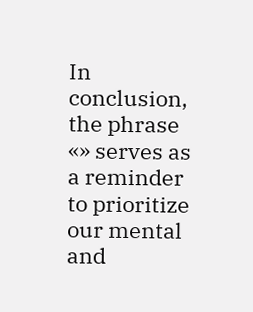In conclusion, the phrase «» serves as a reminder to prioritize our mental and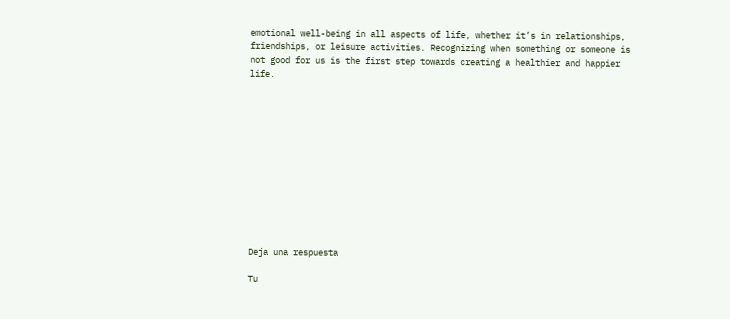emotional well-being in all aspects of life, whether it’s in relationships, friendships, or leisure activities. Recognizing when something or someone is not good for us is the first step towards creating a healthier and happier life.












Deja una respuesta

Tu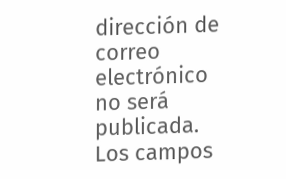dirección de correo electrónico no será publicada. Los campos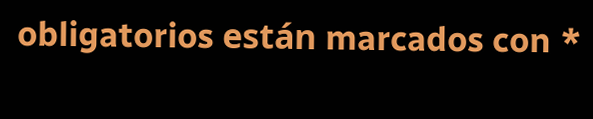obligatorios están marcados con *